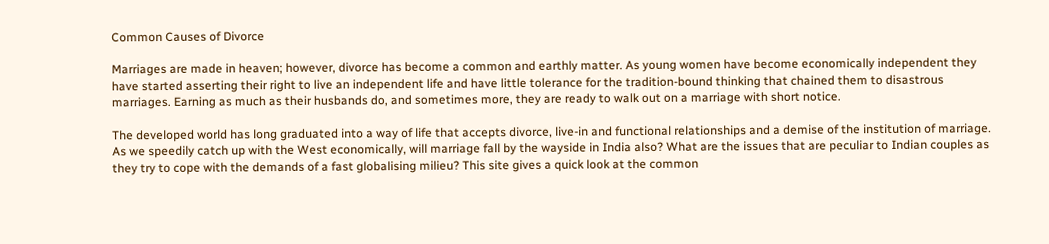Common Causes of Divorce

Marriages are made in heaven; however, divorce has become a common and earthly matter. As young women have become economically independent they have started asserting their right to live an independent life and have little tolerance for the tradition-bound thinking that chained them to disastrous marriages. Earning as much as their husbands do, and sometimes more, they are ready to walk out on a marriage with short notice.

The developed world has long graduated into a way of life that accepts divorce, live-in and functional relationships and a demise of the institution of marriage. As we speedily catch up with the West economically, will marriage fall by the wayside in India also? What are the issues that are peculiar to Indian couples as they try to cope with the demands of a fast globalising milieu? This site gives a quick look at the common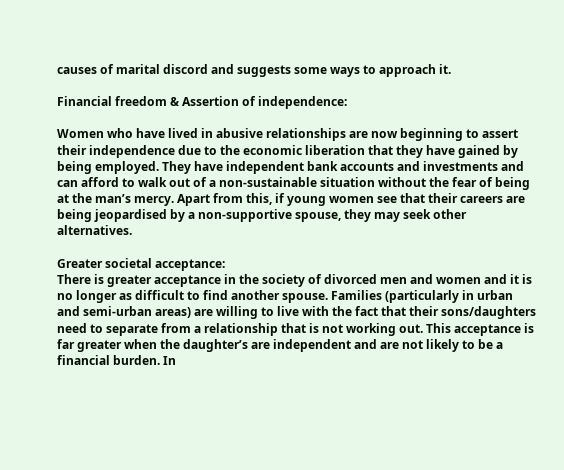causes of marital discord and suggests some ways to approach it.

Financial freedom & Assertion of independence:

Women who have lived in abusive relationships are now beginning to assert their independence due to the economic liberation that they have gained by being employed. They have independent bank accounts and investments and can afford to walk out of a non-sustainable situation without the fear of being at the man’s mercy. Apart from this, if young women see that their careers are being jeopardised by a non-supportive spouse, they may seek other alternatives.

Greater societal acceptance:
There is greater acceptance in the society of divorced men and women and it is no longer as difficult to find another spouse. Families (particularly in urban and semi-urban areas) are willing to live with the fact that their sons/daughters need to separate from a relationship that is not working out. This acceptance is far greater when the daughter’s are independent and are not likely to be a financial burden. In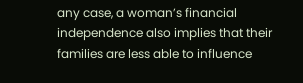any case, a woman’s financial independence also implies that their families are less able to influence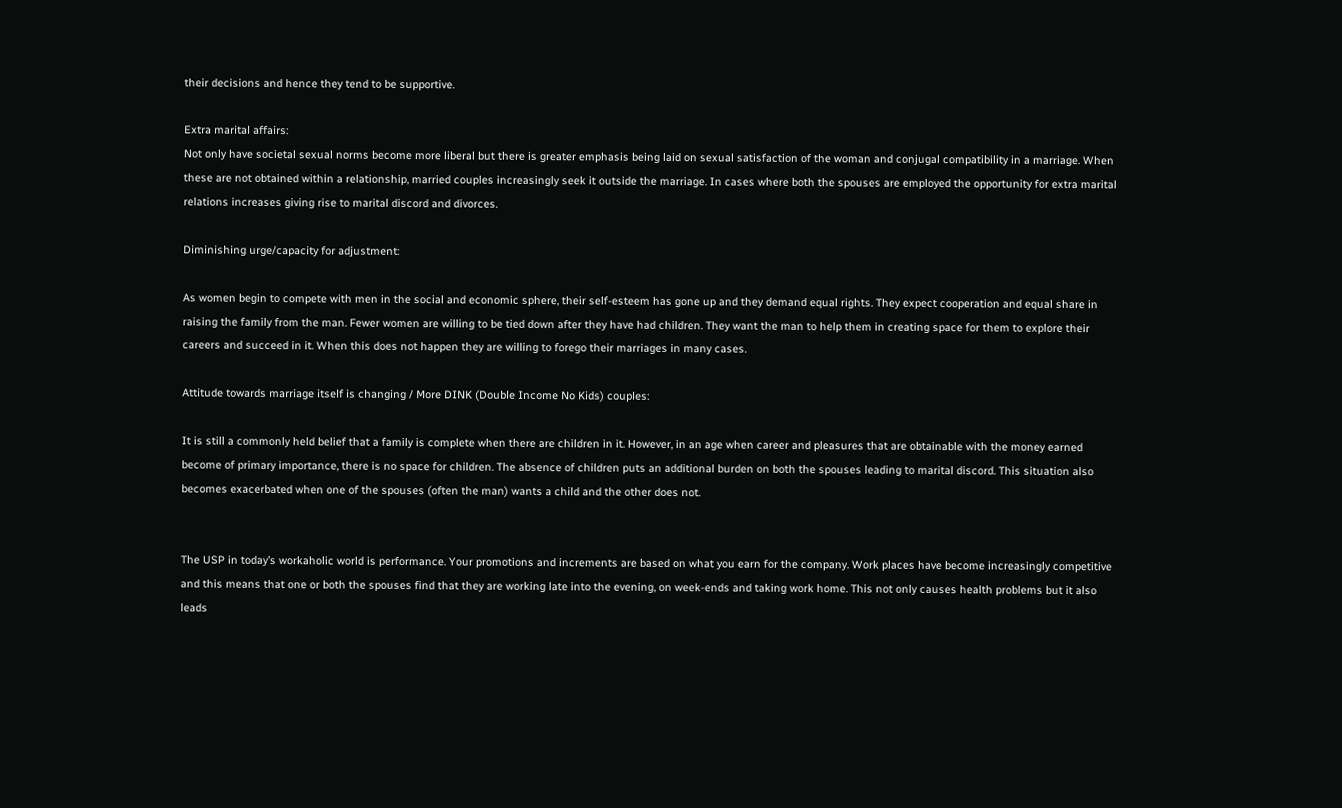their decisions and hence they tend to be supportive.

Extra marital affairs:
Not only have societal sexual norms become more liberal but there is greater emphasis being laid on sexual satisfaction of the woman and conjugal compatibility in a marriage. When these are not obtained within a relationship, married couples increasingly seek it outside the marriage. In cases where both the spouses are employed the opportunity for extra marital relations increases giving rise to marital discord and divorces.

Diminishing urge/capacity for adjustment:

As women begin to compete with men in the social and economic sphere, their self-esteem has gone up and they demand equal rights. They expect cooperation and equal share in raising the family from the man. Fewer women are willing to be tied down after they have had children. They want the man to help them in creating space for them to explore their careers and succeed in it. When this does not happen they are willing to forego their marriages in many cases.

Attitude towards marriage itself is changing / More DINK (Double Income No Kids) couples:

It is still a commonly held belief that a family is complete when there are children in it. However, in an age when career and pleasures that are obtainable with the money earned become of primary importance, there is no space for children. The absence of children puts an additional burden on both the spouses leading to marital discord. This situation also becomes exacerbated when one of the spouses (often the man) wants a child and the other does not.


The USP in today’s workaholic world is performance. Your promotions and increments are based on what you earn for the company. Work places have become increasingly competitive and this means that one or both the spouses find that they are working late into the evening, on week-ends and taking work home. This not only causes health problems but it also leads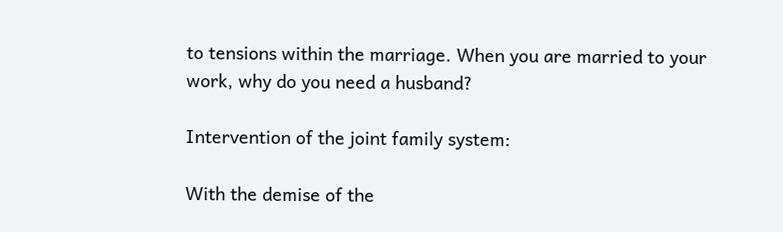to tensions within the marriage. When you are married to your work, why do you need a husband?

Intervention of the joint family system:

With the demise of the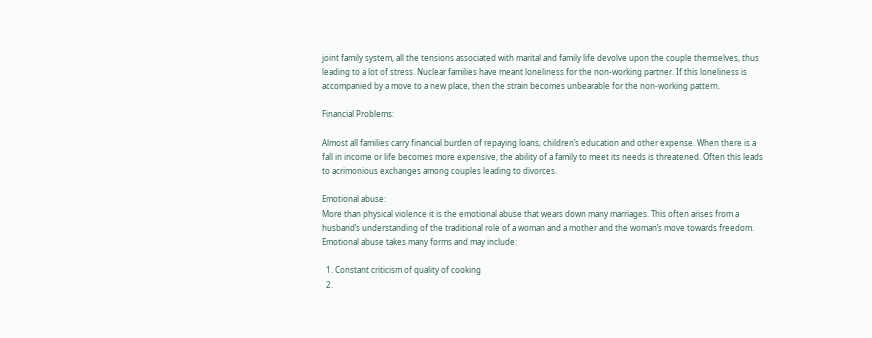joint family system, all the tensions associated with marital and family life devolve upon the couple themselves, thus leading to a lot of stress. Nuclear families have meant loneliness for the non-working partner. If this loneliness is accompanied by a move to a new place, then the strain becomes unbearable for the non-working pattern.

Financial Problems:

Almost all families carry financial burden of repaying loans, children’s education and other expense. When there is a fall in income or life becomes more expensive, the ability of a family to meet its needs is threatened. Often this leads to acrimonious exchanges among couples leading to divorces.

Emotional abuse:
More than physical violence it is the emotional abuse that wears down many marriages. This often arises from a husband’s understanding of the traditional role of a woman and a mother and the woman’s move towards freedom. Emotional abuse takes many forms and may include:

  1. Constant criticism of quality of cooking
  2.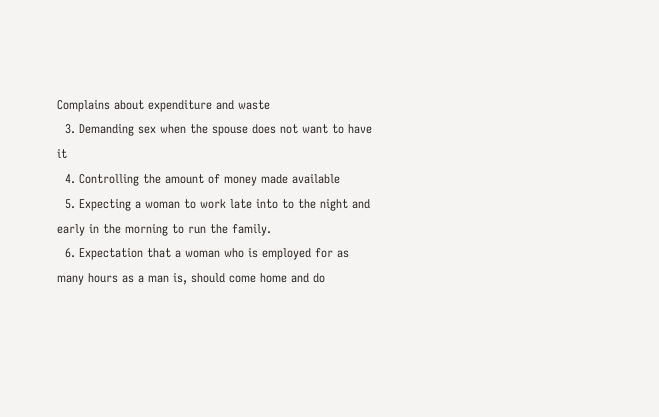Complains about expenditure and waste
  3. Demanding sex when the spouse does not want to have it
  4. Controlling the amount of money made available
  5. Expecting a woman to work late into to the night and early in the morning to run the family.
  6. Expectation that a woman who is employed for as many hours as a man is, should come home and do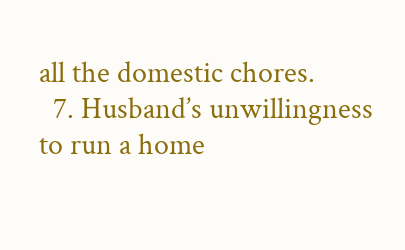all the domestic chores.
  7. Husband’s unwillingness to run a home